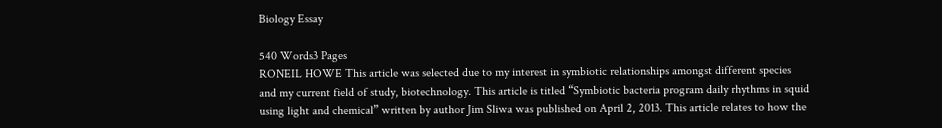Biology Essay

540 Words3 Pages
RONEIL HOWE This article was selected due to my interest in symbiotic relationships amongst different species and my current field of study, biotechnology. This article is titled “Symbiotic bacteria program daily rhythms in squid using light and chemical” written by author Jim Sliwa was published on April 2, 2013. This article relates to how the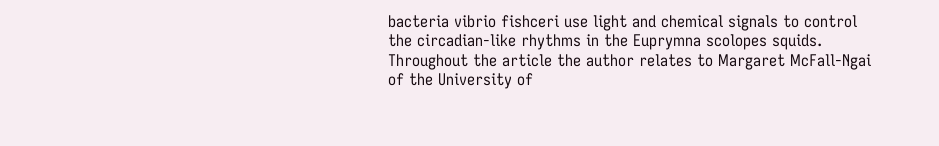bacteria vibrio fishceri use light and chemical signals to control the circadian-like rhythms in the Euprymna scolopes squids. Throughout the article the author relates to Margaret McFall-Ngai of the University of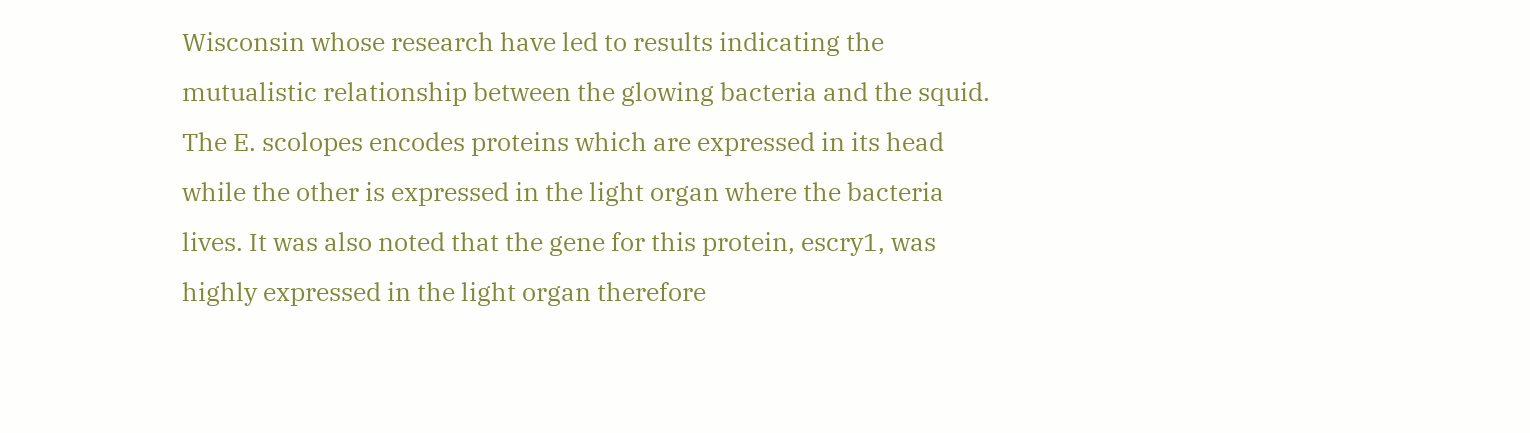Wisconsin whose research have led to results indicating the mutualistic relationship between the glowing bacteria and the squid. The E. scolopes encodes proteins which are expressed in its head while the other is expressed in the light organ where the bacteria lives. It was also noted that the gene for this protein, escry1, was highly expressed in the light organ therefore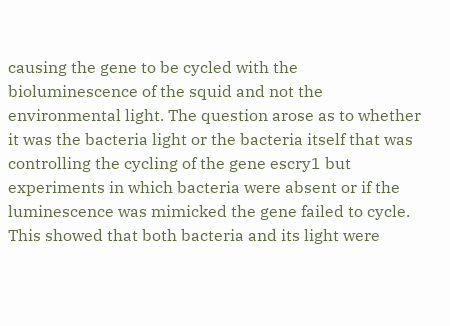causing the gene to be cycled with the bioluminescence of the squid and not the environmental light. The question arose as to whether it was the bacteria light or the bacteria itself that was controlling the cycling of the gene escry1 but experiments in which bacteria were absent or if the luminescence was mimicked the gene failed to cycle. This showed that both bacteria and its light were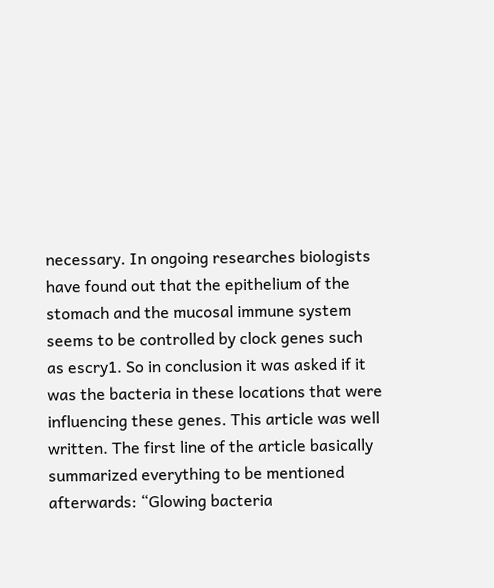necessary. In ongoing researches biologists have found out that the epithelium of the stomach and the mucosal immune system seems to be controlled by clock genes such as escry1. So in conclusion it was asked if it was the bacteria in these locations that were influencing these genes. This article was well written. The first line of the article basically summarized everything to be mentioned afterwards: “Glowing bacteria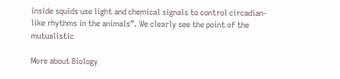inside squids use light and chemical signals to control circadian-like rhythms in the animals”. We clearly see the point of the mutualistic

More about Biology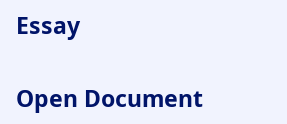Essay

Open Document